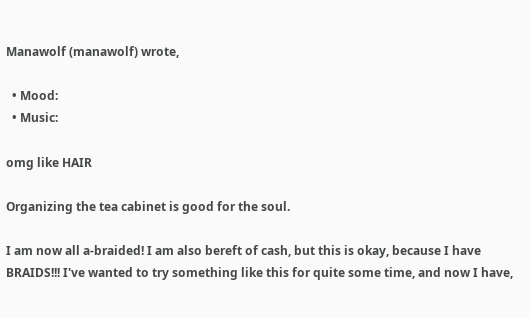Manawolf (manawolf) wrote,

  • Mood:
  • Music:

omg like HAIR

Organizing the tea cabinet is good for the soul.

I am now all a-braided! I am also bereft of cash, but this is okay, because I have BRAIDS!!! I've wanted to try something like this for quite some time, and now I have,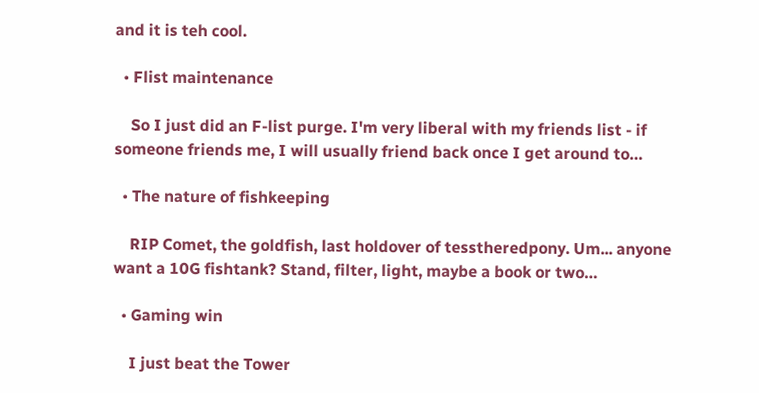and it is teh cool.

  • Flist maintenance

    So I just did an F-list purge. I'm very liberal with my friends list - if someone friends me, I will usually friend back once I get around to…

  • The nature of fishkeeping

    RIP Comet, the goldfish, last holdover of tesstheredpony. Um... anyone want a 10G fishtank? Stand, filter, light, maybe a book or two…

  • Gaming win

    I just beat the Tower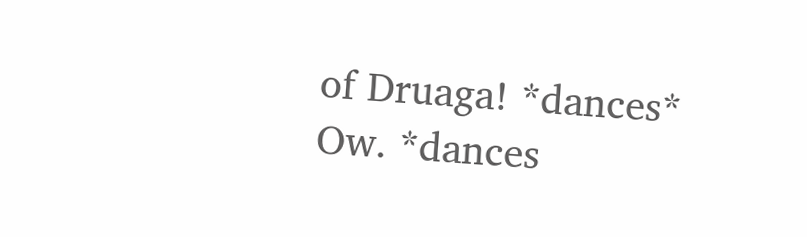of Druaga! *dances* Ow. *dances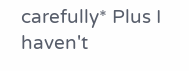carefully* Plus I haven't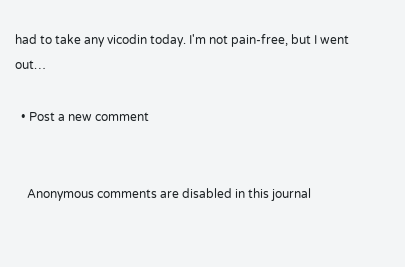had to take any vicodin today. I'm not pain-free, but I went out…

  • Post a new comment


    Anonymous comments are disabled in this journal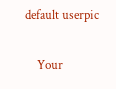default userpic

    Your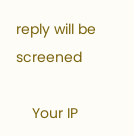reply will be screened

    Your IP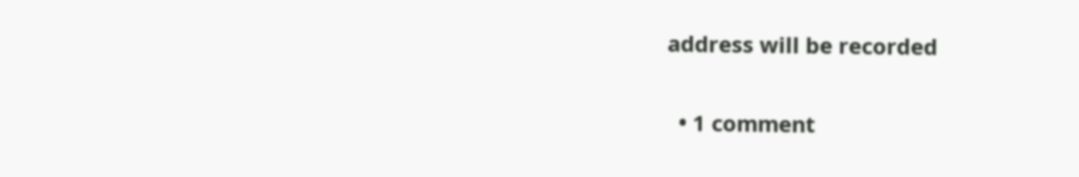address will be recorded

  • 1 comment